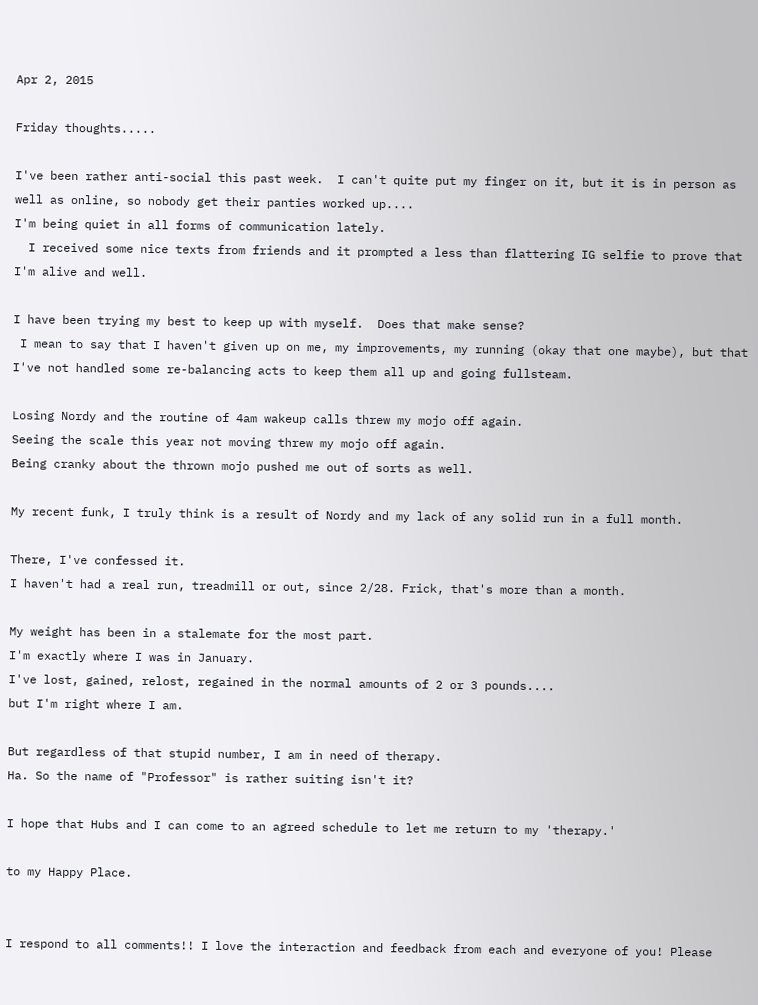Apr 2, 2015

Friday thoughts.....

I've been rather anti-social this past week.  I can't quite put my finger on it, but it is in person as well as online, so nobody get their panties worked up....
I'm being quiet in all forms of communication lately.
  I received some nice texts from friends and it prompted a less than flattering IG selfie to prove that I'm alive and well.

I have been trying my best to keep up with myself.  Does that make sense?
 I mean to say that I haven't given up on me, my improvements, my running (okay that one maybe), but that I've not handled some re-balancing acts to keep them all up and going fullsteam.

Losing Nordy and the routine of 4am wakeup calls threw my mojo off again.
Seeing the scale this year not moving threw my mojo off again.
Being cranky about the thrown mojo pushed me out of sorts as well.

My recent funk, I truly think is a result of Nordy and my lack of any solid run in a full month.

There, I've confessed it.
I haven't had a real run, treadmill or out, since 2/28. Frick, that's more than a month.

My weight has been in a stalemate for the most part.
I'm exactly where I was in January.
I've lost, gained, relost, regained in the normal amounts of 2 or 3 pounds....
but I'm right where I am.

But regardless of that stupid number, I am in need of therapy.
Ha. So the name of "Professor" is rather suiting isn't it?

I hope that Hubs and I can come to an agreed schedule to let me return to my 'therapy.'

to my Happy Place.


I respond to all comments!! I love the interaction and feedback from each and everyone of you! Please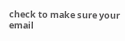check to make sure your email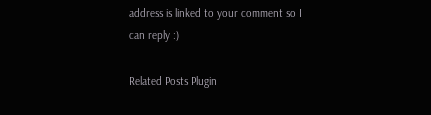address is linked to your comment so I can reply :)

Related Posts Plugin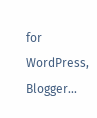for WordPress, Blogger...